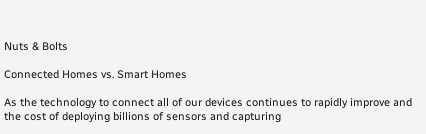Nuts & Bolts

Connected Homes vs. Smart Homes

As the technology to connect all of our devices continues to rapidly improve and the cost of deploying billions of sensors and capturing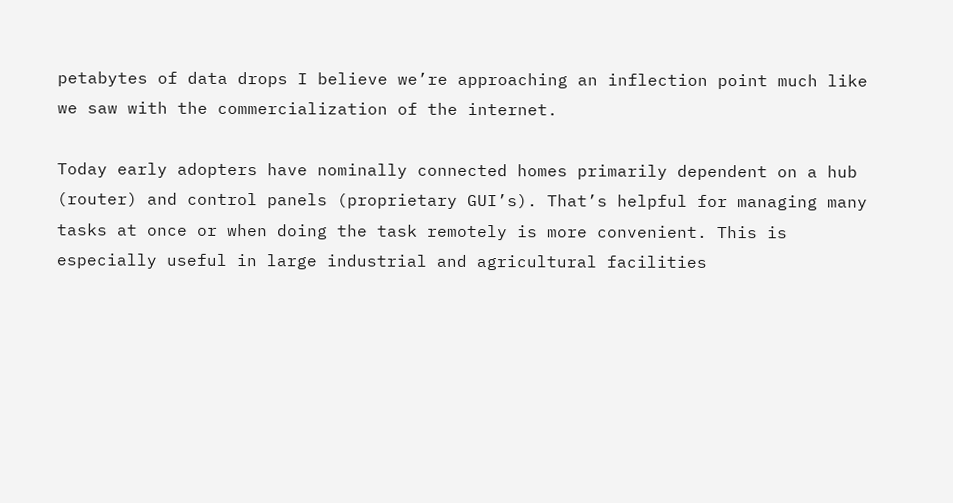petabytes of data drops I believe we’re approaching an inflection point much like we saw with the commercialization of the internet.

Today early adopters have nominally connected homes primarily dependent on a hub (router) and control panels (proprietary GUI’s). That’s helpful for managing many tasks at once or when doing the task remotely is more convenient. This is especially useful in large industrial and agricultural facilities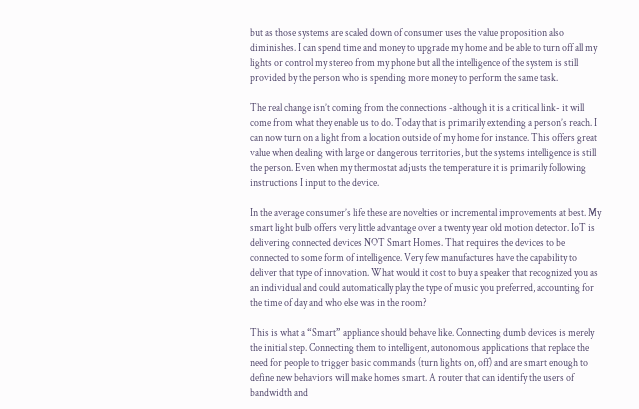but as those systems are scaled down of consumer uses the value proposition also diminishes. I can spend time and money to upgrade my home and be able to turn off all my lights or control my stereo from my phone but all the intelligence of the system is still provided by the person who is spending more money to perform the same task.

The real change isn’t coming from the connections -although it is a critical link- it will come from what they enable us to do. Today that is primarily extending a person’s reach. I can now turn on a light from a location outside of my home for instance. This offers great value when dealing with large or dangerous territories, but the systems intelligence is still the person. Even when my thermostat adjusts the temperature it is primarily following instructions I input to the device.

In the average consumer’s life these are novelties or incremental improvements at best. My smart light bulb offers very little advantage over a twenty year old motion detector. IoT is delivering connected devices NOT Smart Homes. That requires the devices to be connected to some form of intelligence. Very few manufactures have the capability to deliver that type of innovation. What would it cost to buy a speaker that recognized you as an individual and could automatically play the type of music you preferred, accounting for the time of day and who else was in the room?

This is what a “Smart” appliance should behave like. Connecting dumb devices is merely the initial step. Connecting them to intelligent, autonomous applications that replace the need for people to trigger basic commands (turn lights on, off) and are smart enough to define new behaviors will make homes smart. A router that can identify the users of bandwidth and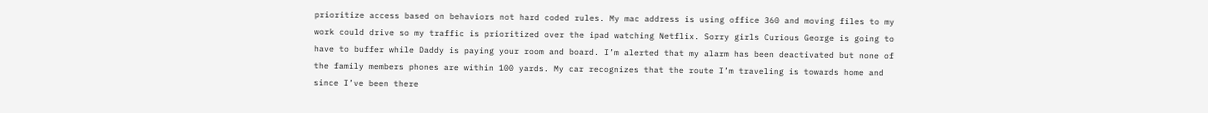prioritize access based on behaviors not hard coded rules. My mac address is using office 360 and moving files to my work could drive so my traffic is prioritized over the ipad watching Netflix. Sorry girls Curious George is going to have to buffer while Daddy is paying your room and board. I’m alerted that my alarm has been deactivated but none of the family members phones are within 100 yards. My car recognizes that the route I’m traveling is towards home and since I’ve been there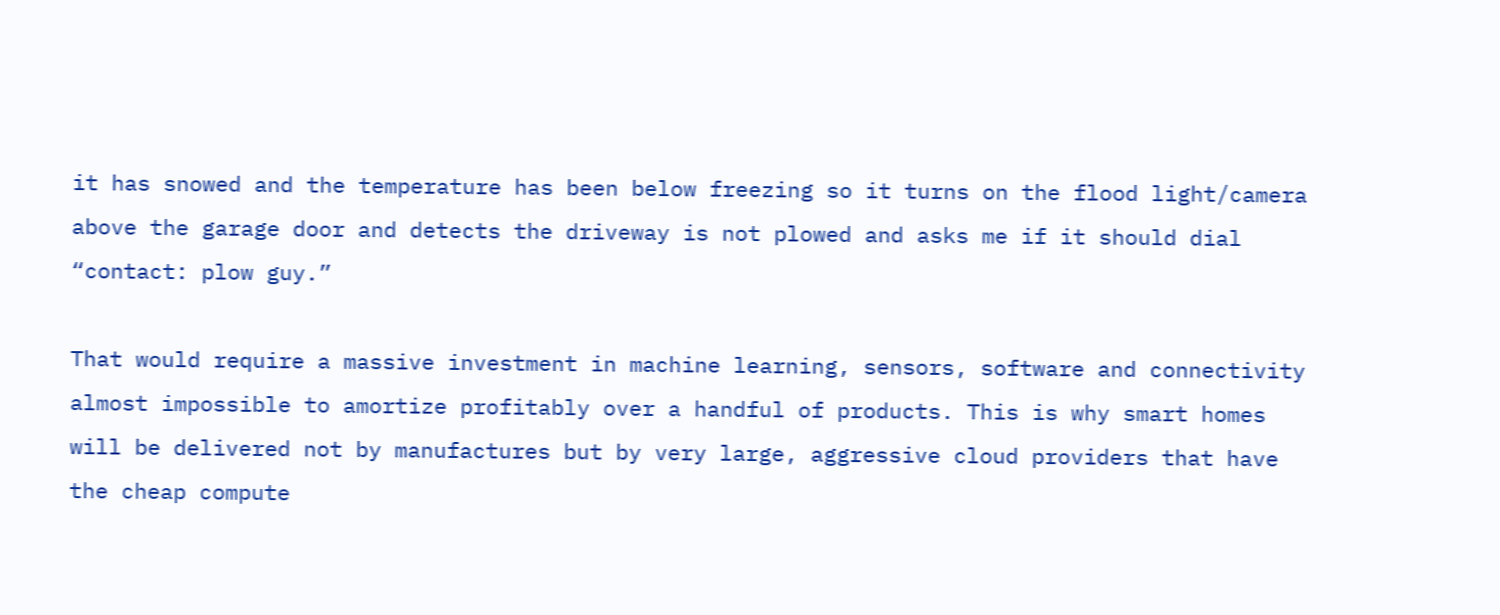it has snowed and the temperature has been below freezing so it turns on the flood light/camera above the garage door and detects the driveway is not plowed and asks me if it should dial “contact: plow guy.”

That would require a massive investment in machine learning, sensors, software and connectivity almost impossible to amortize profitably over a handful of products. This is why smart homes will be delivered not by manufactures but by very large, aggressive cloud providers that have the cheap compute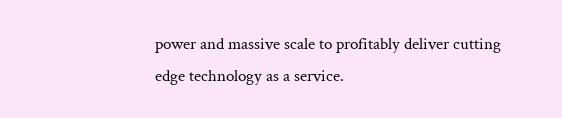power and massive scale to profitably deliver cutting edge technology as a service.